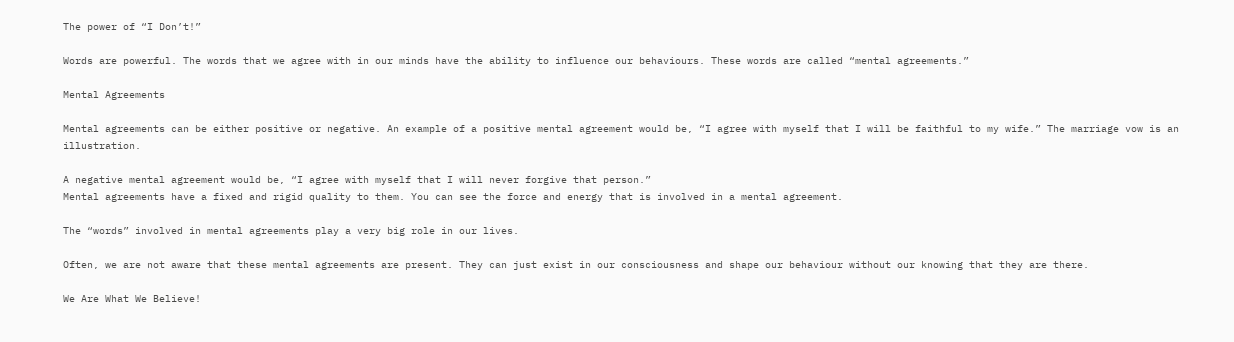The power of “I Don’t!”

Words are powerful. The words that we agree with in our minds have the ability to influence our behaviours. These words are called “mental agreements.”

Mental Agreements

Mental agreements can be either positive or negative. An example of a positive mental agreement would be, “I agree with myself that I will be faithful to my wife.” The marriage vow is an illustration.

A negative mental agreement would be, “I agree with myself that I will never forgive that person.”
Mental agreements have a fixed and rigid quality to them. You can see the force and energy that is involved in a mental agreement.

The “words” involved in mental agreements play a very big role in our lives.

Often, we are not aware that these mental agreements are present. They can just exist in our consciousness and shape our behaviour without our knowing that they are there.

We Are What We Believe!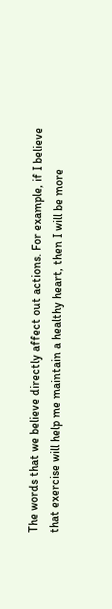The words that we believe directly affect out actions. For example, if I believe that exercise will help me maintain a healthy heart, then I will be more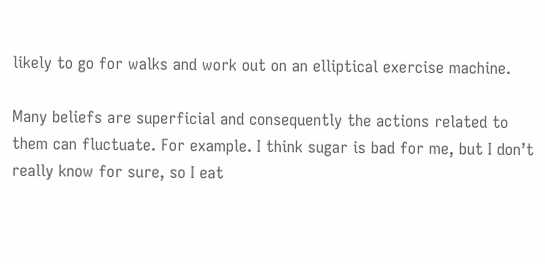likely to go for walks and work out on an elliptical exercise machine.

Many beliefs are superficial and consequently the actions related to them can fluctuate. For example. I think sugar is bad for me, but I don’t really know for sure, so I eat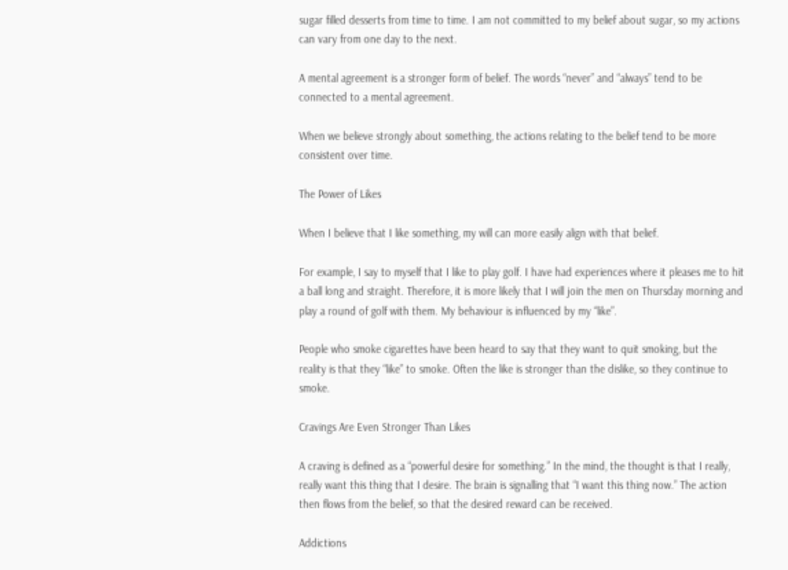sugar filled desserts from time to time. I am not committed to my belief about sugar, so my actions can vary from one day to the next.

A mental agreement is a stronger form of belief. The words “never” and “always” tend to be connected to a mental agreement.

When we believe strongly about something, the actions relating to the belief tend to be more consistent over time.

The Power of Likes

When I believe that I like something, my will can more easily align with that belief.

For example, I say to myself that I like to play golf. I have had experiences where it pleases me to hit a ball long and straight. Therefore, it is more likely that I will join the men on Thursday morning and play a round of golf with them. My behaviour is influenced by my “like”.

People who smoke cigarettes have been heard to say that they want to quit smoking, but the reality is that they “like” to smoke. Often the like is stronger than the dislike, so they continue to smoke.

Cravings Are Even Stronger Than Likes

A craving is defined as a “powerful desire for something.” In the mind, the thought is that I really, really want this thing that I desire. The brain is signalling that “I want this thing now.” The action then flows from the belief, so that the desired reward can be received.

Addictions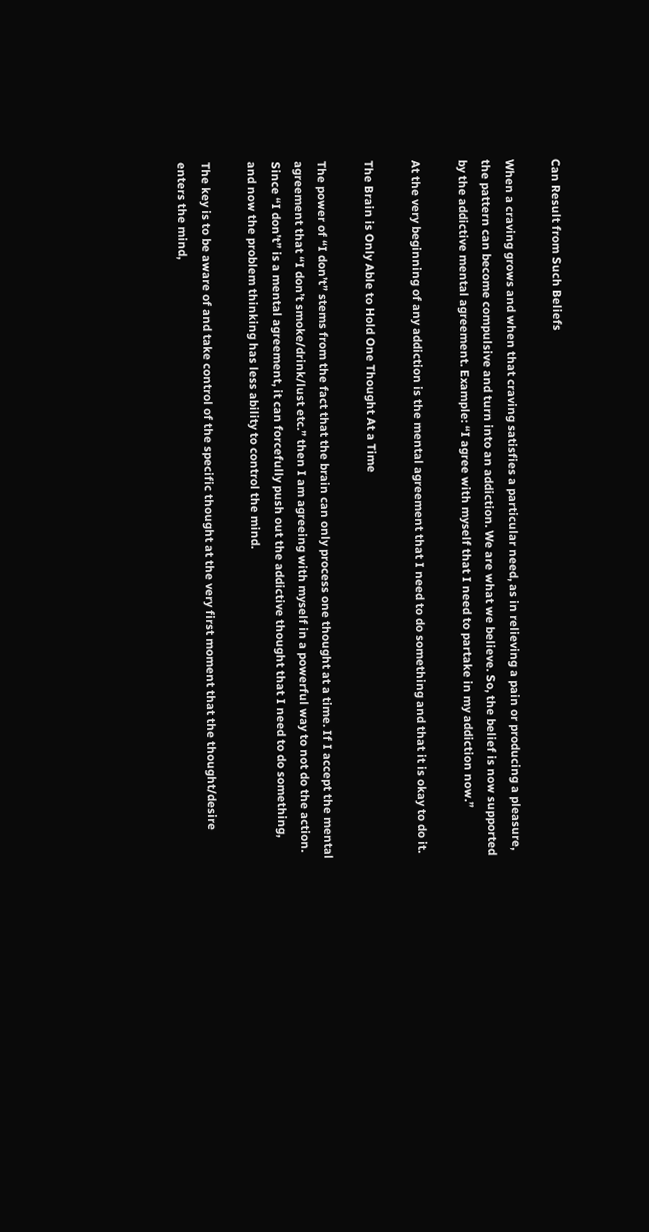Can Result from Such Beliefs

When a craving grows and when that craving satisfies a particular need, as in relieving a pain or producing a pleasure, the pattern can become compulsive and turn into an addiction. We are what we believe. So, the belief is now supported by the addictive mental agreement. Example: “I agree with myself that I need to partake in my addiction now.”

At the very beginning of any addiction is the mental agreement that I need to do something and that it is okay to do it.

The Brain is Only Able to Hold One Thought At a Time

The power of “I don’t” stems from the fact that the brain can only process one thought at a time. If I accept the mental agreement that “I don’t smoke/drink/lust etc.” then I am agreeing with myself in a powerful way to not do the action. Since “I don’t” is a mental agreement, it can forcefully push out the addictive thought that I need to do something, and now the problem thinking has less ability to control the mind.

The key is to be aware of and take control of the specific thought at the very first moment that the thought/desire enters the mind,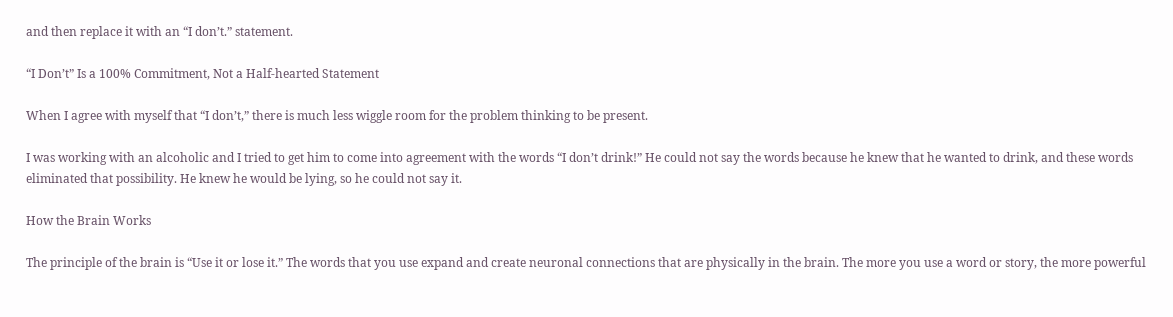and then replace it with an “I don’t.” statement.

“I Don’t” Is a 100% Commitment, Not a Half-hearted Statement

When I agree with myself that “I don’t,” there is much less wiggle room for the problem thinking to be present.

I was working with an alcoholic and I tried to get him to come into agreement with the words “I don’t drink!” He could not say the words because he knew that he wanted to drink, and these words eliminated that possibility. He knew he would be lying, so he could not say it.

How the Brain Works

The principle of the brain is “Use it or lose it.” The words that you use expand and create neuronal connections that are physically in the brain. The more you use a word or story, the more powerful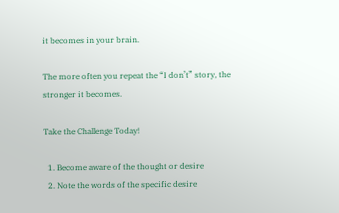it becomes in your brain.

The more often you repeat the “I don’t” story, the stronger it becomes.

Take the Challenge Today!

  1. Become aware of the thought or desire
  2. Note the words of the specific desire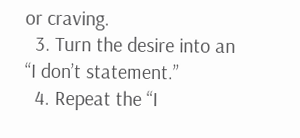or craving.
  3. Turn the desire into an “I don’t statement.”
  4. Repeat the “I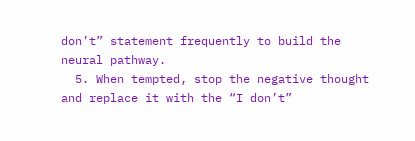don’t” statement frequently to build the neural pathway.
  5. When tempted, stop the negative thought and replace it with the “I don’t”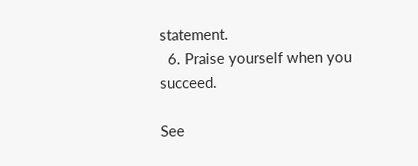statement.
  6. Praise yourself when you succeed.

See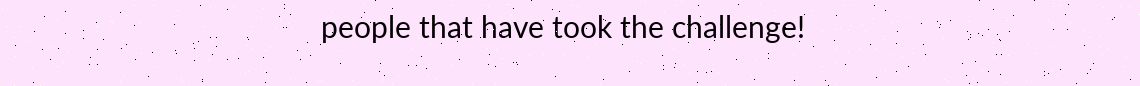people that have took the challenge!